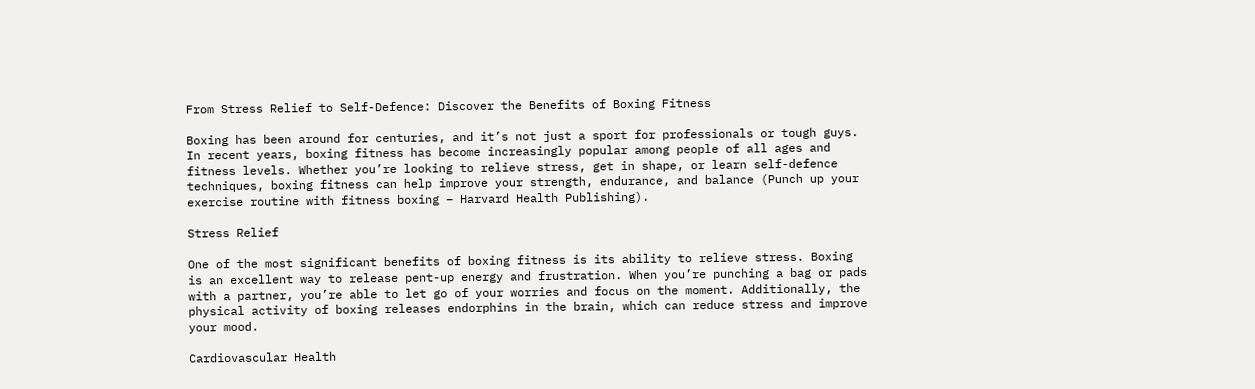From Stress Relief to Self-Defence: Discover the Benefits of Boxing Fitness

Boxing has been around for centuries, and it’s not just a sport for professionals or tough guys. In recent years, boxing fitness has become increasingly popular among people of all ages and fitness levels. Whether you’re looking to relieve stress, get in shape, or learn self-defence techniques, boxing fitness can help improve your strength, endurance, and balance (Punch up your exercise routine with fitness boxing – Harvard Health Publishing).

Stress Relief

One of the most significant benefits of boxing fitness is its ability to relieve stress. Boxing is an excellent way to release pent-up energy and frustration. When you’re punching a bag or pads with a partner, you’re able to let go of your worries and focus on the moment. Additionally, the physical activity of boxing releases endorphins in the brain, which can reduce stress and improve your mood.

Cardiovascular Health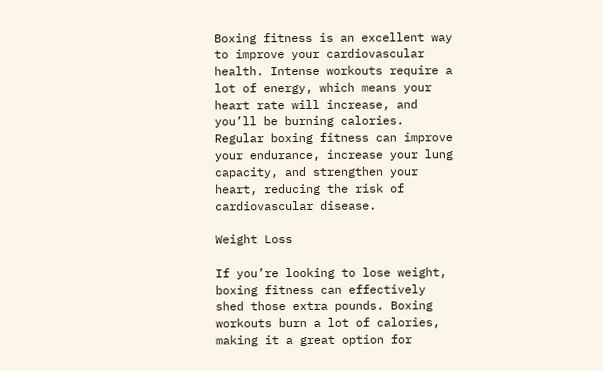Boxing fitness is an excellent way to improve your cardiovascular health. Intense workouts require a lot of energy, which means your heart rate will increase, and you’ll be burning calories. Regular boxing fitness can improve your endurance, increase your lung capacity, and strengthen your heart, reducing the risk of cardiovascular disease.

Weight Loss

If you’re looking to lose weight, boxing fitness can effectively shed those extra pounds. Boxing workouts burn a lot of calories, making it a great option for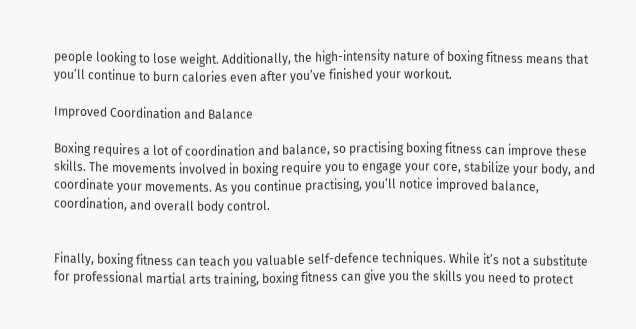people looking to lose weight. Additionally, the high-intensity nature of boxing fitness means that you’ll continue to burn calories even after you’ve finished your workout.

Improved Coordination and Balance

Boxing requires a lot of coordination and balance, so practising boxing fitness can improve these skills. The movements involved in boxing require you to engage your core, stabilize your body, and coordinate your movements. As you continue practising, you’ll notice improved balance, coordination, and overall body control.


Finally, boxing fitness can teach you valuable self-defence techniques. While it’s not a substitute for professional martial arts training, boxing fitness can give you the skills you need to protect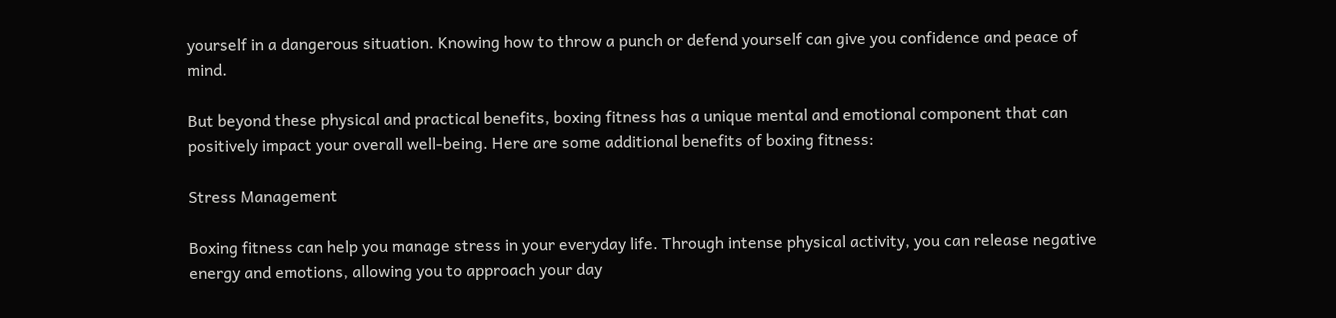yourself in a dangerous situation. Knowing how to throw a punch or defend yourself can give you confidence and peace of mind.

But beyond these physical and practical benefits, boxing fitness has a unique mental and emotional component that can positively impact your overall well-being. Here are some additional benefits of boxing fitness:

Stress Management

Boxing fitness can help you manage stress in your everyday life. Through intense physical activity, you can release negative energy and emotions, allowing you to approach your day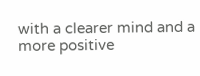with a clearer mind and a more positive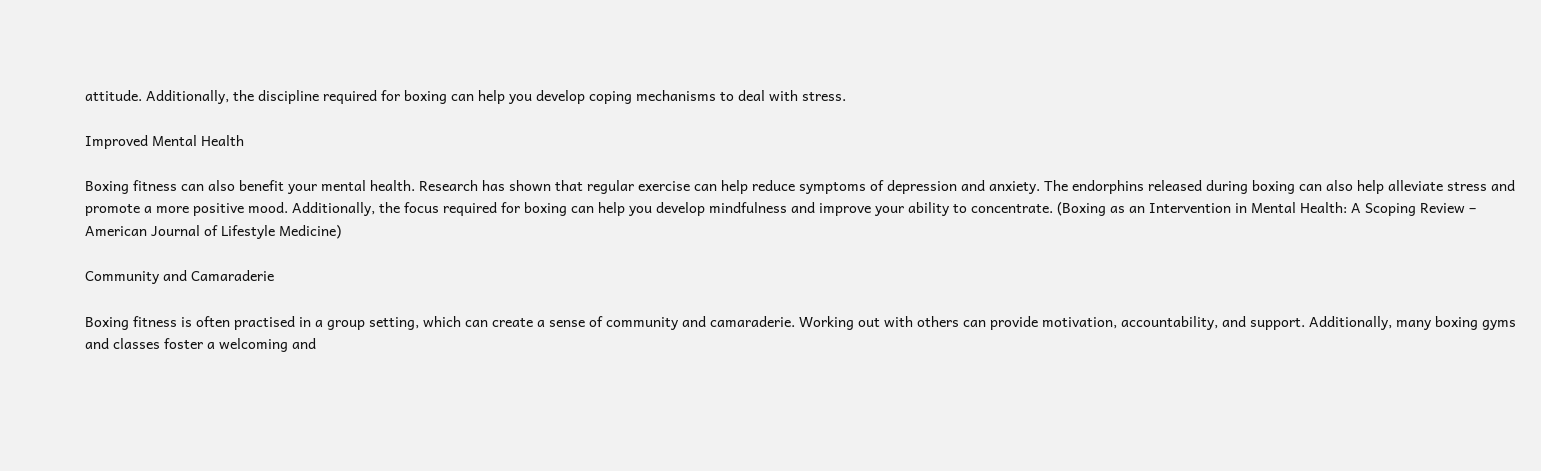attitude. Additionally, the discipline required for boxing can help you develop coping mechanisms to deal with stress.

Improved Mental Health

Boxing fitness can also benefit your mental health. Research has shown that regular exercise can help reduce symptoms of depression and anxiety. The endorphins released during boxing can also help alleviate stress and promote a more positive mood. Additionally, the focus required for boxing can help you develop mindfulness and improve your ability to concentrate. (Boxing as an Intervention in Mental Health: A Scoping Review – American Journal of Lifestyle Medicine)

Community and Camaraderie

Boxing fitness is often practised in a group setting, which can create a sense of community and camaraderie. Working out with others can provide motivation, accountability, and support. Additionally, many boxing gyms and classes foster a welcoming and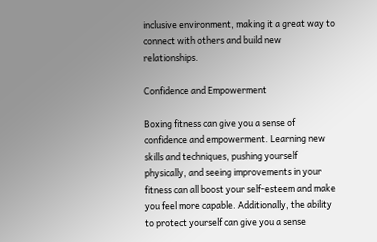inclusive environment, making it a great way to connect with others and build new relationships.

Confidence and Empowerment

Boxing fitness can give you a sense of confidence and empowerment. Learning new skills and techniques, pushing yourself physically, and seeing improvements in your fitness can all boost your self-esteem and make you feel more capable. Additionally, the ability to protect yourself can give you a sense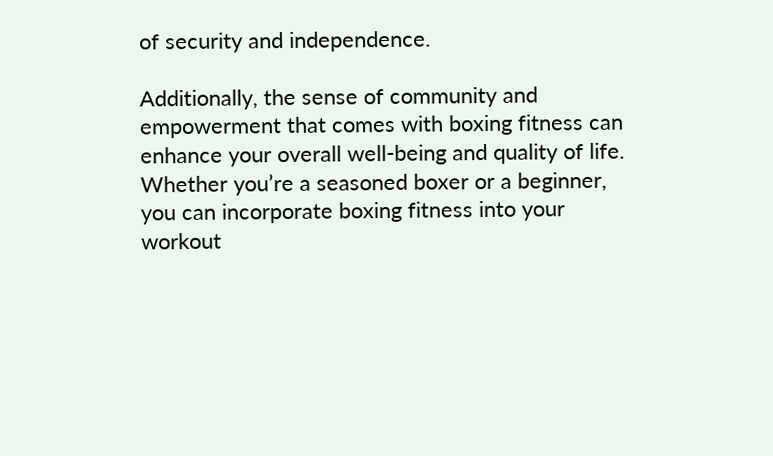of security and independence.

Additionally, the sense of community and empowerment that comes with boxing fitness can enhance your overall well-being and quality of life. Whether you’re a seasoned boxer or a beginner, you can incorporate boxing fitness into your workout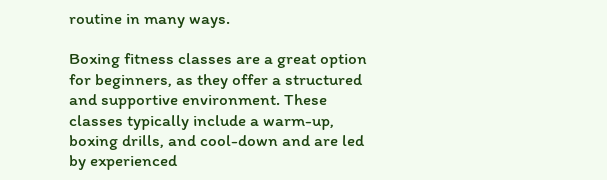routine in many ways.

Boxing fitness classes are a great option for beginners, as they offer a structured and supportive environment. These classes typically include a warm-up, boxing drills, and cool-down and are led by experienced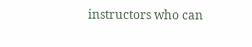instructors who can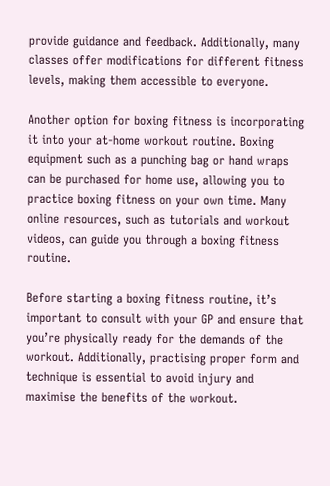provide guidance and feedback. Additionally, many classes offer modifications for different fitness levels, making them accessible to everyone.

Another option for boxing fitness is incorporating it into your at-home workout routine. Boxing equipment such as a punching bag or hand wraps can be purchased for home use, allowing you to practice boxing fitness on your own time. Many online resources, such as tutorials and workout videos, can guide you through a boxing fitness routine.

Before starting a boxing fitness routine, it’s important to consult with your GP and ensure that you’re physically ready for the demands of the workout. Additionally, practising proper form and technique is essential to avoid injury and maximise the benefits of the workout.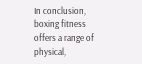In conclusion, boxing fitness offers a range of physical,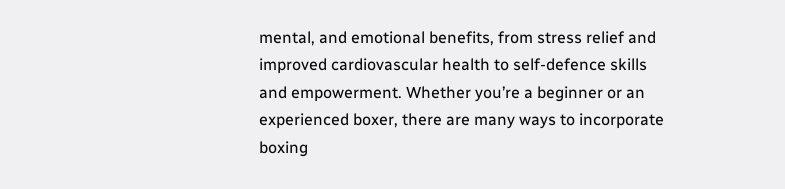mental, and emotional benefits, from stress relief and improved cardiovascular health to self-defence skills and empowerment. Whether you’re a beginner or an experienced boxer, there are many ways to incorporate boxing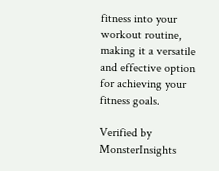fitness into your workout routine, making it a versatile and effective option for achieving your fitness goals.

Verified by MonsterInsights